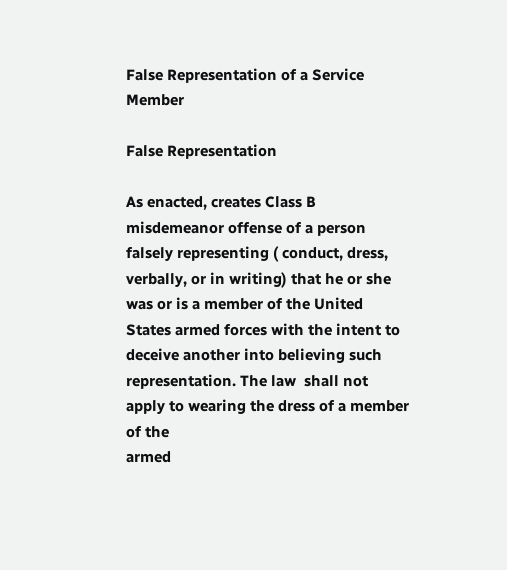False Representation of a Service Member

False Representation

As enacted, creates Class B misdemeanor offense of a person falsely representing ( conduct, dress, verbally, or in writing) that he or she was or is a member of the United States armed forces with the intent to deceive another into believing such representation. The law  shall not apply to wearing the dress of a member of the
armed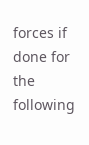forces if done for the following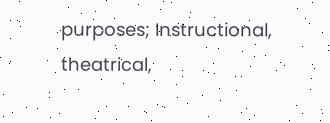purposes; Instructional, theatrical,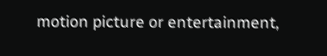motion picture or entertainment,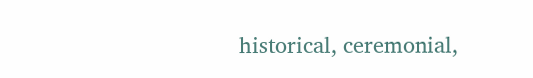historical, ceremonial,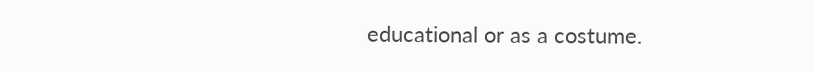educational or as a costume.